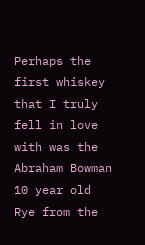Perhaps the first whiskey that I truly fell in love with was the Abraham Bowman 10 year old Rye from the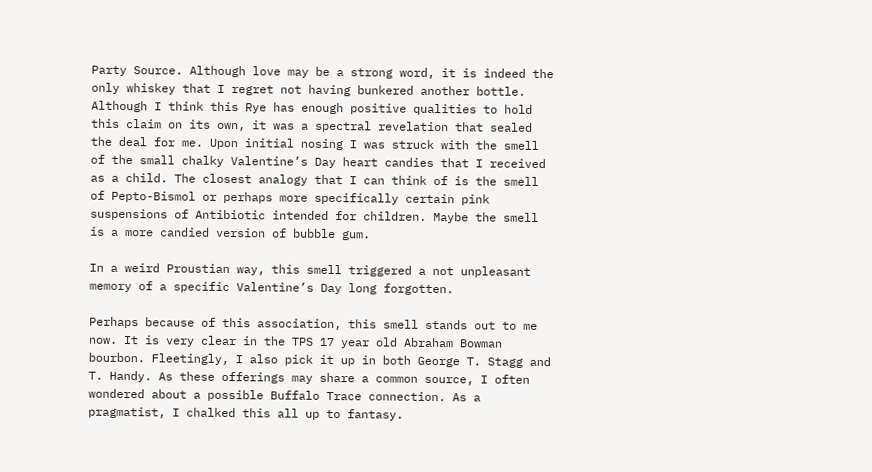Party Source. Although love may be a strong word, it is indeed the only whiskey that I regret not having bunkered another bottle. Although I think this Rye has enough positive qualities to hold this claim on its own, it was a spectral revelation that sealed the deal for me. Upon initial nosing I was struck with the smell of the small chalky Valentine’s Day heart candies that I received as a child. The closest analogy that I can think of is the smell of Pepto-Bismol or perhaps more specifically certain pink suspensions of Antibiotic intended for children. Maybe the smell is a more candied version of bubble gum.

In a weird Proustian way, this smell triggered a not unpleasant memory of a specific Valentine’s Day long forgotten.

Perhaps because of this association, this smell stands out to me now. It is very clear in the TPS 17 year old Abraham Bowman bourbon. Fleetingly, I also pick it up in both George T. Stagg and T. Handy. As these offerings may share a common source, I often wondered about a possible Buffalo Trace connection. As a pragmatist, I chalked this all up to fantasy.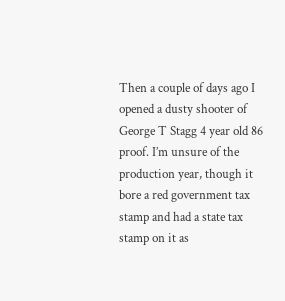Then a couple of days ago I opened a dusty shooter of George T Stagg 4 year old 86 proof. I’m unsure of the production year, though it bore a red government tax stamp and had a state tax stamp on it as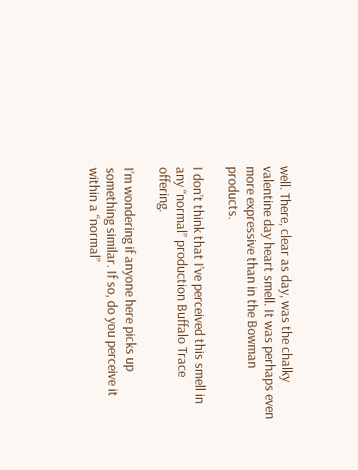well. There, clear as day, was the chalky valentine day heart smell. It was perhaps even more expressive than in the Bowman products.

I don’t think that I’ve perceived this smell in any “normal” production Buffalo Trace offering.

I’m wondering if anyone here picks up something similar. If so, do you perceive it within a “normal”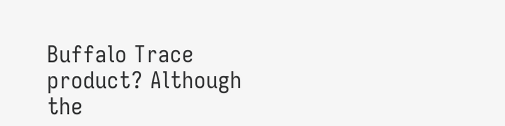Buffalo Trace product? Although the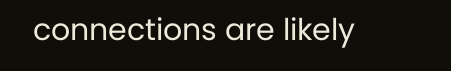connections are likely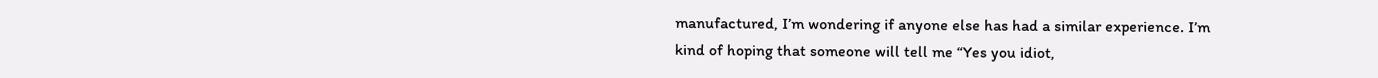manufactured, I’m wondering if anyone else has had a similar experience. I’m kind of hoping that someone will tell me “Yes you idiot,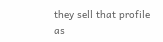they sell that profile as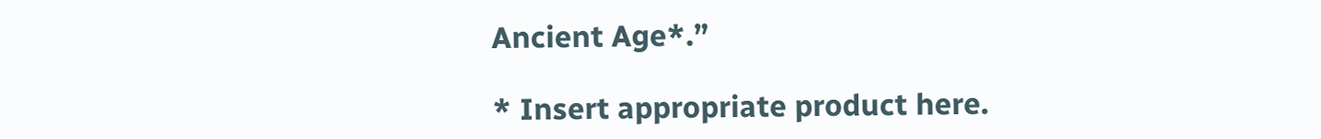Ancient Age*.”

* Insert appropriate product here.